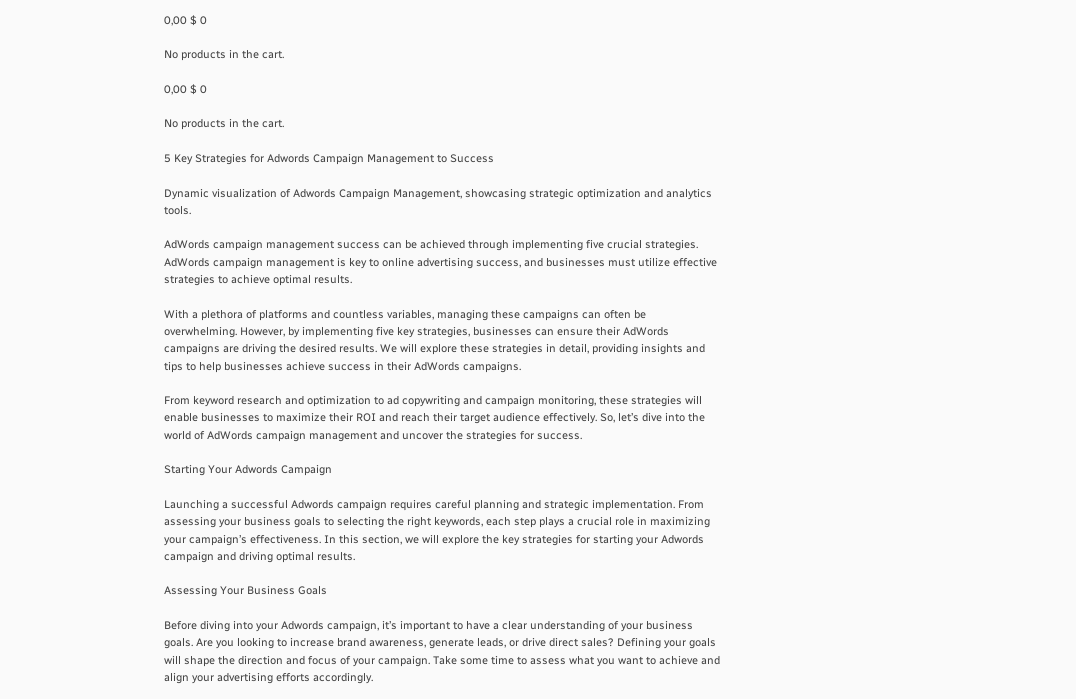0,00 $ 0

No products in the cart.

0,00 $ 0

No products in the cart.

5 Key Strategies for Adwords Campaign Management to Success

Dynamic visualization of Adwords Campaign Management, showcasing strategic optimization and analytics tools.

AdWords campaign management success can be achieved through implementing five crucial strategies. AdWords campaign management is key to online advertising success, and businesses must utilize effective strategies to achieve optimal results.

With a plethora of platforms and countless variables, managing these campaigns can often be overwhelming. However, by implementing five key strategies, businesses can ensure their AdWords campaigns are driving the desired results. We will explore these strategies in detail, providing insights and tips to help businesses achieve success in their AdWords campaigns.

From keyword research and optimization to ad copywriting and campaign monitoring, these strategies will enable businesses to maximize their ROI and reach their target audience effectively. So, let’s dive into the world of AdWords campaign management and uncover the strategies for success.

Starting Your Adwords Campaign

Launching a successful Adwords campaign requires careful planning and strategic implementation. From assessing your business goals to selecting the right keywords, each step plays a crucial role in maximizing your campaign’s effectiveness. In this section, we will explore the key strategies for starting your Adwords campaign and driving optimal results.

Assessing Your Business Goals

Before diving into your Adwords campaign, it’s important to have a clear understanding of your business goals. Are you looking to increase brand awareness, generate leads, or drive direct sales? Defining your goals will shape the direction and focus of your campaign. Take some time to assess what you want to achieve and align your advertising efforts accordingly.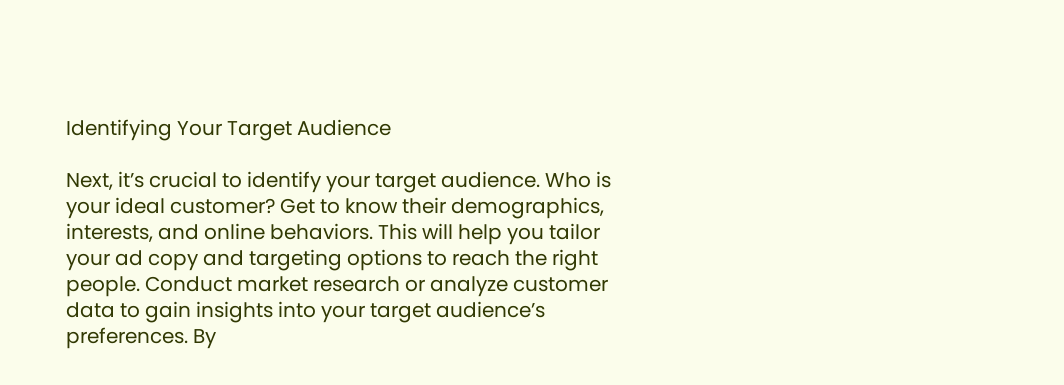Identifying Your Target Audience

Next, it’s crucial to identify your target audience. Who is your ideal customer? Get to know their demographics, interests, and online behaviors. This will help you tailor your ad copy and targeting options to reach the right people. Conduct market research or analyze customer data to gain insights into your target audience’s preferences. By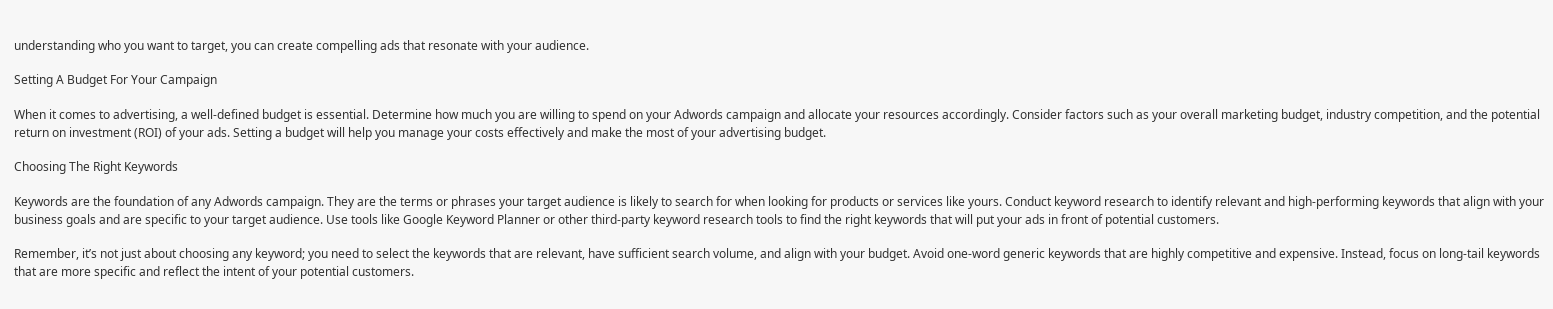understanding who you want to target, you can create compelling ads that resonate with your audience.

Setting A Budget For Your Campaign

When it comes to advertising, a well-defined budget is essential. Determine how much you are willing to spend on your Adwords campaign and allocate your resources accordingly. Consider factors such as your overall marketing budget, industry competition, and the potential return on investment (ROI) of your ads. Setting a budget will help you manage your costs effectively and make the most of your advertising budget.

Choosing The Right Keywords

Keywords are the foundation of any Adwords campaign. They are the terms or phrases your target audience is likely to search for when looking for products or services like yours. Conduct keyword research to identify relevant and high-performing keywords that align with your business goals and are specific to your target audience. Use tools like Google Keyword Planner or other third-party keyword research tools to find the right keywords that will put your ads in front of potential customers.

Remember, it’s not just about choosing any keyword; you need to select the keywords that are relevant, have sufficient search volume, and align with your budget. Avoid one-word generic keywords that are highly competitive and expensive. Instead, focus on long-tail keywords that are more specific and reflect the intent of your potential customers.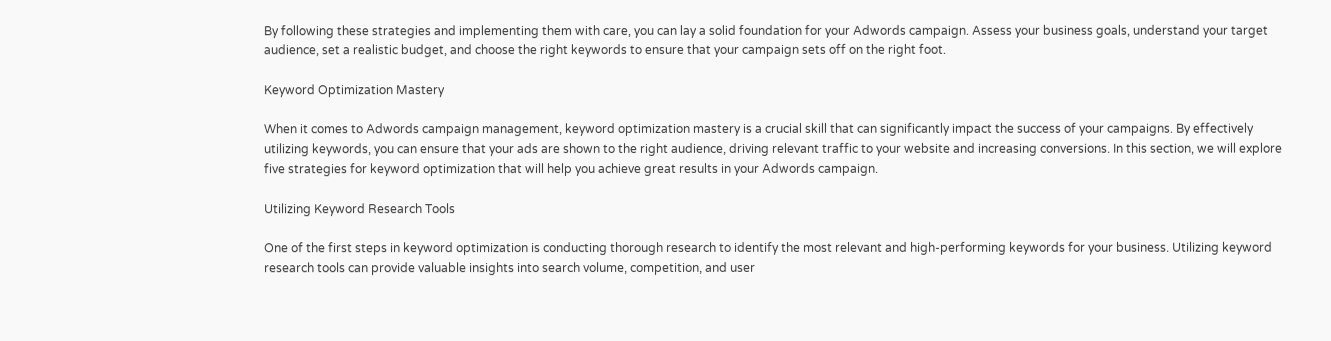By following these strategies and implementing them with care, you can lay a solid foundation for your Adwords campaign. Assess your business goals, understand your target audience, set a realistic budget, and choose the right keywords to ensure that your campaign sets off on the right foot.

Keyword Optimization Mastery

When it comes to Adwords campaign management, keyword optimization mastery is a crucial skill that can significantly impact the success of your campaigns. By effectively utilizing keywords, you can ensure that your ads are shown to the right audience, driving relevant traffic to your website and increasing conversions. In this section, we will explore five strategies for keyword optimization that will help you achieve great results in your Adwords campaign.

Utilizing Keyword Research Tools

One of the first steps in keyword optimization is conducting thorough research to identify the most relevant and high-performing keywords for your business. Utilizing keyword research tools can provide valuable insights into search volume, competition, and user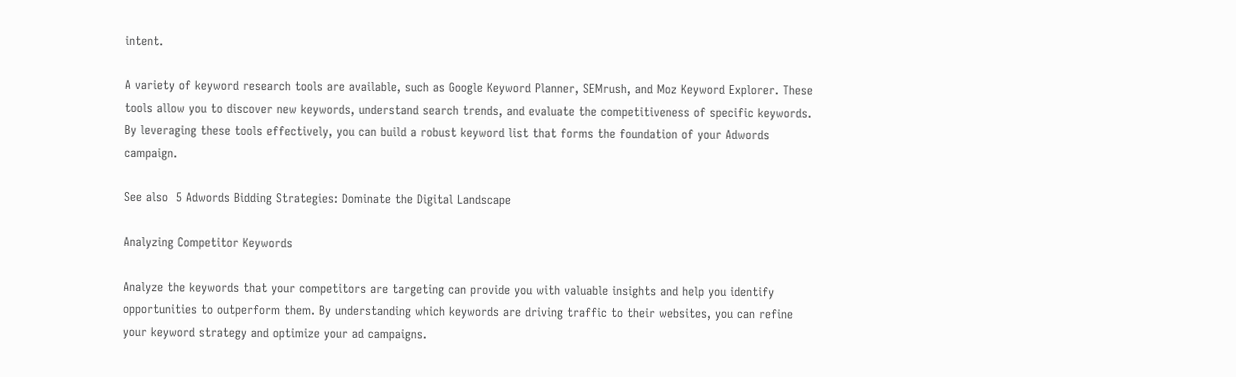intent.

A variety of keyword research tools are available, such as Google Keyword Planner, SEMrush, and Moz Keyword Explorer. These tools allow you to discover new keywords, understand search trends, and evaluate the competitiveness of specific keywords. By leveraging these tools effectively, you can build a robust keyword list that forms the foundation of your Adwords campaign.

See also  5 Adwords Bidding Strategies: Dominate the Digital Landscape

Analyzing Competitor Keywords

Analyze the keywords that your competitors are targeting can provide you with valuable insights and help you identify opportunities to outperform them. By understanding which keywords are driving traffic to their websites, you can refine your keyword strategy and optimize your ad campaigns.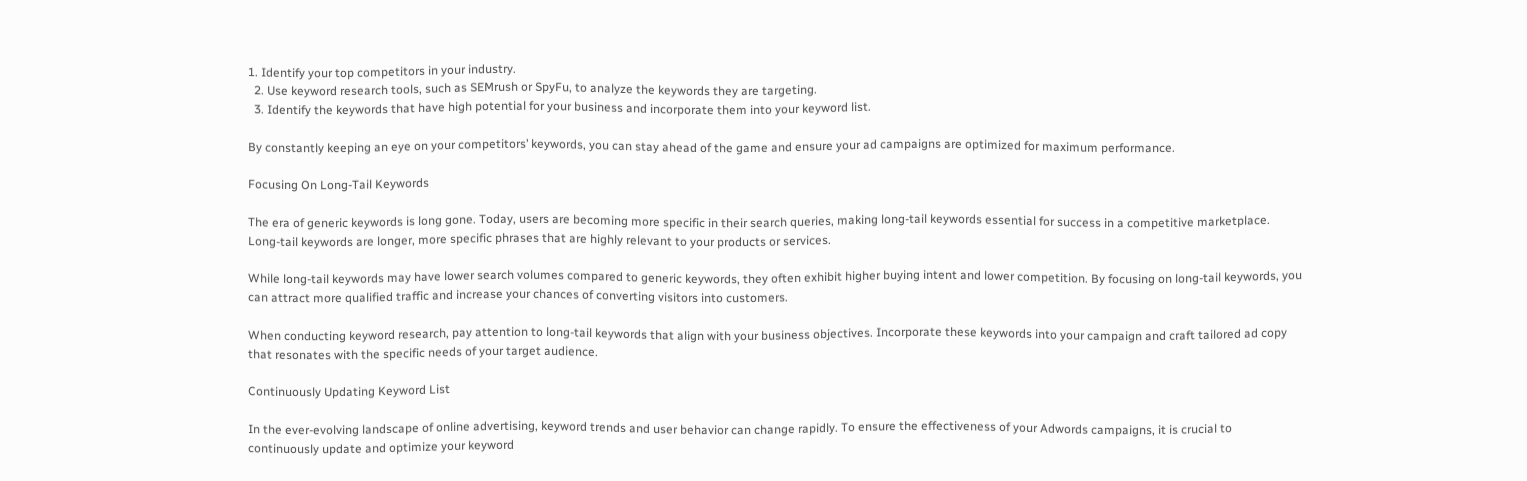1. Identify your top competitors in your industry.
  2. Use keyword research tools, such as SEMrush or SpyFu, to analyze the keywords they are targeting.
  3. Identify the keywords that have high potential for your business and incorporate them into your keyword list.

By constantly keeping an eye on your competitors’ keywords, you can stay ahead of the game and ensure your ad campaigns are optimized for maximum performance.

Focusing On Long-Tail Keywords

The era of generic keywords is long gone. Today, users are becoming more specific in their search queries, making long-tail keywords essential for success in a competitive marketplace. Long-tail keywords are longer, more specific phrases that are highly relevant to your products or services.

While long-tail keywords may have lower search volumes compared to generic keywords, they often exhibit higher buying intent and lower competition. By focusing on long-tail keywords, you can attract more qualified traffic and increase your chances of converting visitors into customers.

When conducting keyword research, pay attention to long-tail keywords that align with your business objectives. Incorporate these keywords into your campaign and craft tailored ad copy that resonates with the specific needs of your target audience.

Continuously Updating Keyword List

In the ever-evolving landscape of online advertising, keyword trends and user behavior can change rapidly. To ensure the effectiveness of your Adwords campaigns, it is crucial to continuously update and optimize your keyword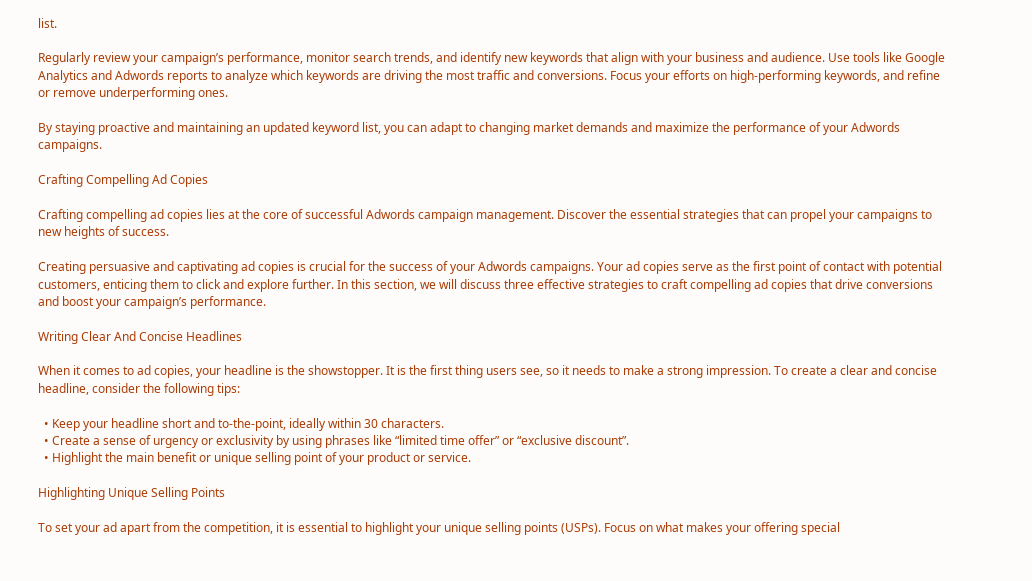list.

Regularly review your campaign’s performance, monitor search trends, and identify new keywords that align with your business and audience. Use tools like Google Analytics and Adwords reports to analyze which keywords are driving the most traffic and conversions. Focus your efforts on high-performing keywords, and refine or remove underperforming ones.

By staying proactive and maintaining an updated keyword list, you can adapt to changing market demands and maximize the performance of your Adwords campaigns.

Crafting Compelling Ad Copies

Crafting compelling ad copies lies at the core of successful Adwords campaign management. Discover the essential strategies that can propel your campaigns to new heights of success.

Creating persuasive and captivating ad copies is crucial for the success of your Adwords campaigns. Your ad copies serve as the first point of contact with potential customers, enticing them to click and explore further. In this section, we will discuss three effective strategies to craft compelling ad copies that drive conversions and boost your campaign’s performance.

Writing Clear And Concise Headlines

When it comes to ad copies, your headline is the showstopper. It is the first thing users see, so it needs to make a strong impression. To create a clear and concise headline, consider the following tips:

  • Keep your headline short and to-the-point, ideally within 30 characters.
  • Create a sense of urgency or exclusivity by using phrases like “limited time offer” or “exclusive discount”.
  • Highlight the main benefit or unique selling point of your product or service.

Highlighting Unique Selling Points

To set your ad apart from the competition, it is essential to highlight your unique selling points (USPs). Focus on what makes your offering special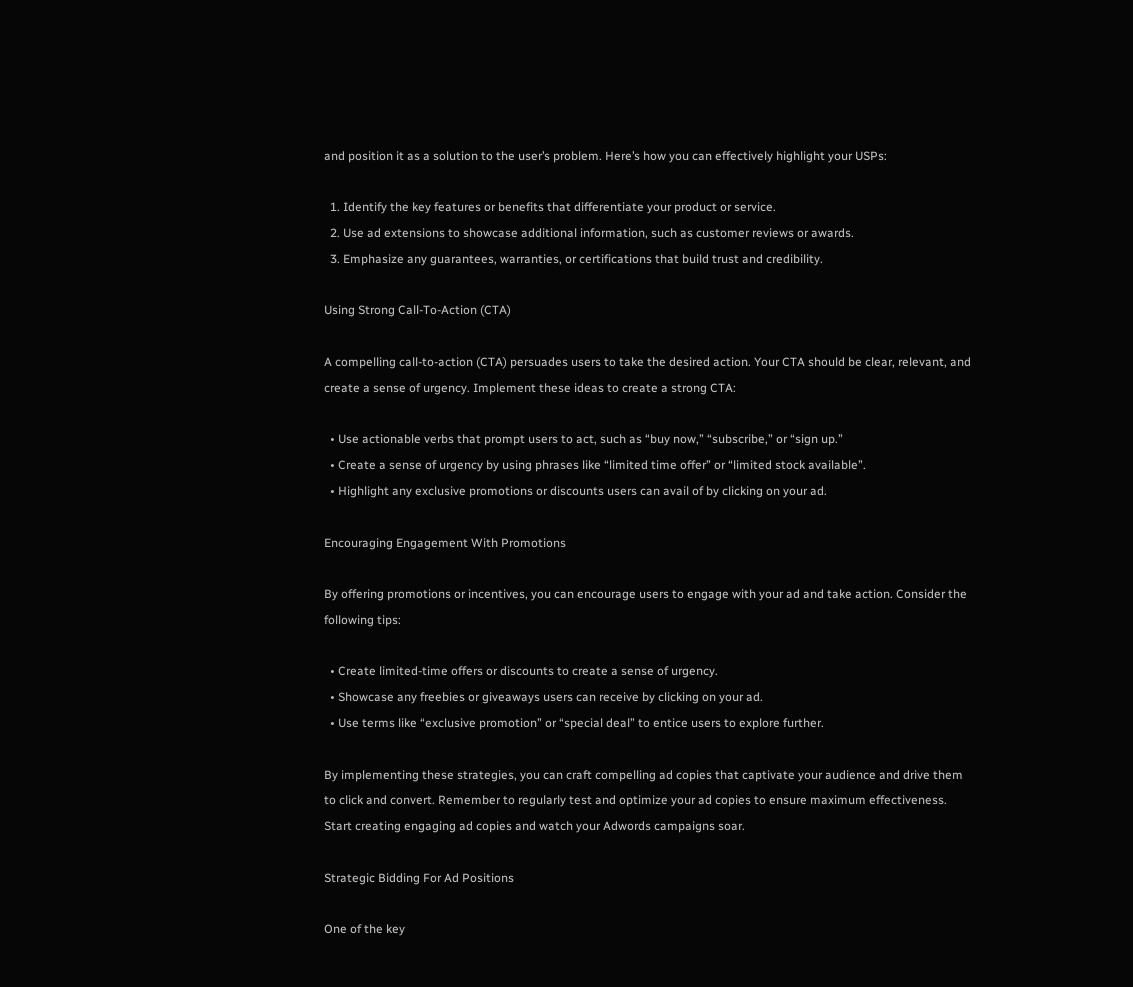and position it as a solution to the user’s problem. Here’s how you can effectively highlight your USPs:

  1. Identify the key features or benefits that differentiate your product or service.
  2. Use ad extensions to showcase additional information, such as customer reviews or awards.
  3. Emphasize any guarantees, warranties, or certifications that build trust and credibility.

Using Strong Call-To-Action (CTA)

A compelling call-to-action (CTA) persuades users to take the desired action. Your CTA should be clear, relevant, and create a sense of urgency. Implement these ideas to create a strong CTA:

  • Use actionable verbs that prompt users to act, such as “buy now,” “subscribe,” or “sign up.”
  • Create a sense of urgency by using phrases like “limited time offer” or “limited stock available”.
  • Highlight any exclusive promotions or discounts users can avail of by clicking on your ad.

Encouraging Engagement With Promotions

By offering promotions or incentives, you can encourage users to engage with your ad and take action. Consider the following tips:

  • Create limited-time offers or discounts to create a sense of urgency.
  • Showcase any freebies or giveaways users can receive by clicking on your ad.
  • Use terms like “exclusive promotion” or “special deal” to entice users to explore further.

By implementing these strategies, you can craft compelling ad copies that captivate your audience and drive them to click and convert. Remember to regularly test and optimize your ad copies to ensure maximum effectiveness. Start creating engaging ad copies and watch your Adwords campaigns soar.

Strategic Bidding For Ad Positions

One of the key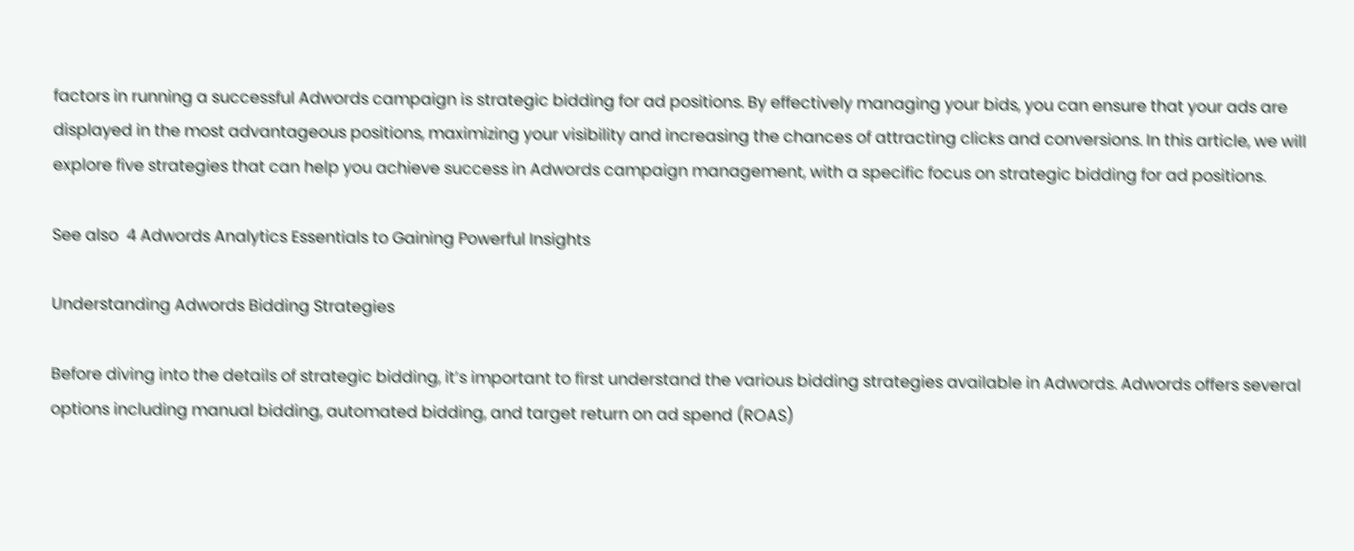factors in running a successful Adwords campaign is strategic bidding for ad positions. By effectively managing your bids, you can ensure that your ads are displayed in the most advantageous positions, maximizing your visibility and increasing the chances of attracting clicks and conversions. In this article, we will explore five strategies that can help you achieve success in Adwords campaign management, with a specific focus on strategic bidding for ad positions.

See also  4 Adwords Analytics Essentials to Gaining Powerful Insights

Understanding Adwords Bidding Strategies

Before diving into the details of strategic bidding, it’s important to first understand the various bidding strategies available in Adwords. Adwords offers several options including manual bidding, automated bidding, and target return on ad spend (ROAS)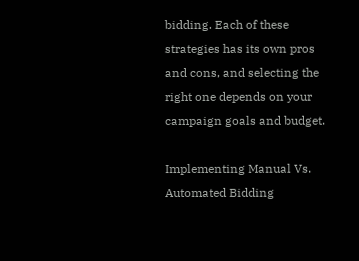bidding. Each of these strategies has its own pros and cons, and selecting the right one depends on your campaign goals and budget.

Implementing Manual Vs. Automated Bidding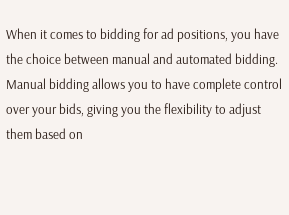When it comes to bidding for ad positions, you have the choice between manual and automated bidding. Manual bidding allows you to have complete control over your bids, giving you the flexibility to adjust them based on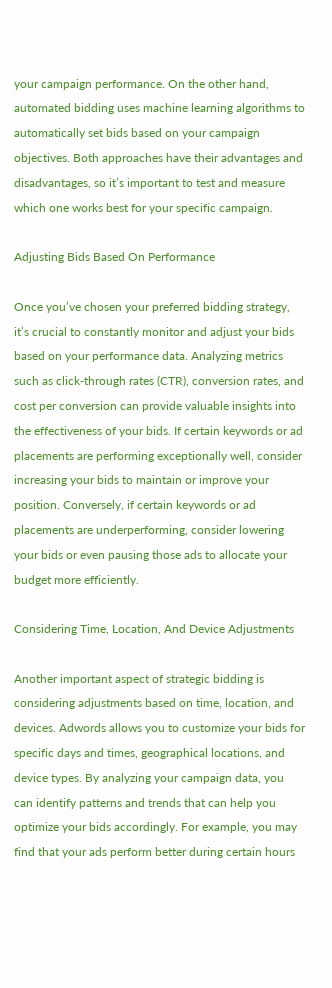your campaign performance. On the other hand, automated bidding uses machine learning algorithms to automatically set bids based on your campaign objectives. Both approaches have their advantages and disadvantages, so it’s important to test and measure which one works best for your specific campaign.

Adjusting Bids Based On Performance

Once you’ve chosen your preferred bidding strategy, it’s crucial to constantly monitor and adjust your bids based on your performance data. Analyzing metrics such as click-through rates (CTR), conversion rates, and cost per conversion can provide valuable insights into the effectiveness of your bids. If certain keywords or ad placements are performing exceptionally well, consider increasing your bids to maintain or improve your position. Conversely, if certain keywords or ad placements are underperforming, consider lowering your bids or even pausing those ads to allocate your budget more efficiently.

Considering Time, Location, And Device Adjustments

Another important aspect of strategic bidding is considering adjustments based on time, location, and devices. Adwords allows you to customize your bids for specific days and times, geographical locations, and device types. By analyzing your campaign data, you can identify patterns and trends that can help you optimize your bids accordingly. For example, you may find that your ads perform better during certain hours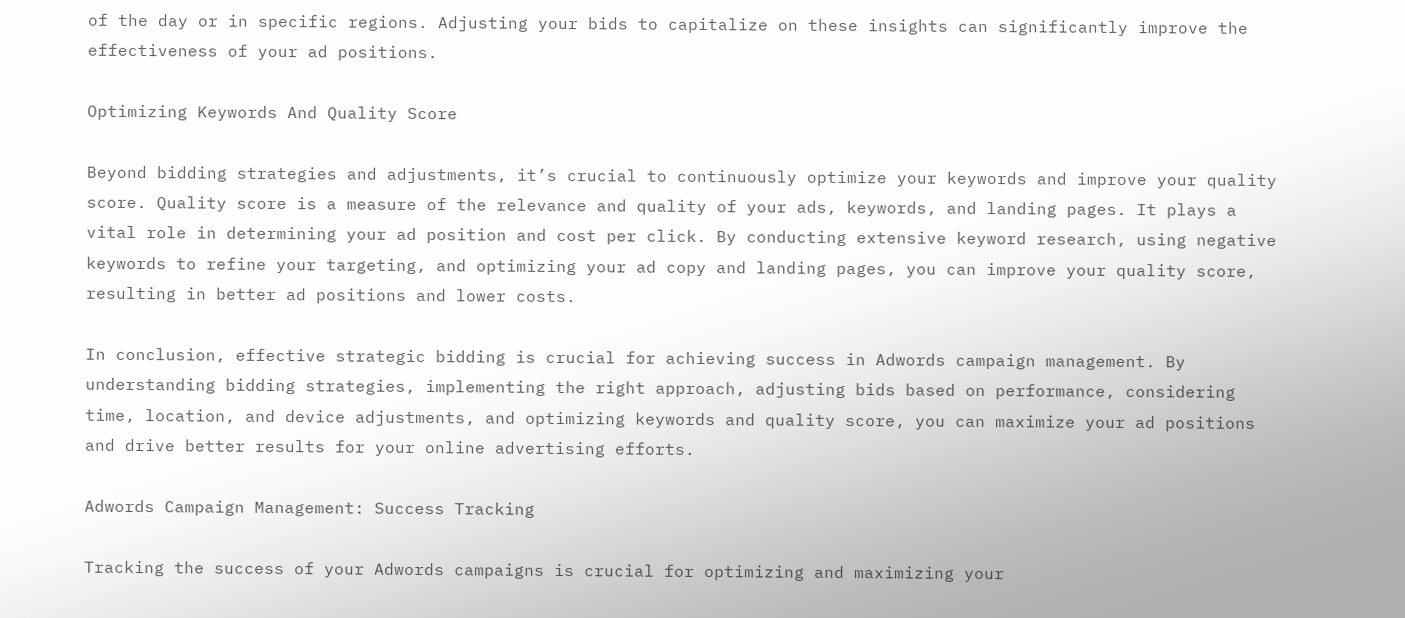of the day or in specific regions. Adjusting your bids to capitalize on these insights can significantly improve the effectiveness of your ad positions.

Optimizing Keywords And Quality Score

Beyond bidding strategies and adjustments, it’s crucial to continuously optimize your keywords and improve your quality score. Quality score is a measure of the relevance and quality of your ads, keywords, and landing pages. It plays a vital role in determining your ad position and cost per click. By conducting extensive keyword research, using negative keywords to refine your targeting, and optimizing your ad copy and landing pages, you can improve your quality score, resulting in better ad positions and lower costs.

In conclusion, effective strategic bidding is crucial for achieving success in Adwords campaign management. By understanding bidding strategies, implementing the right approach, adjusting bids based on performance, considering time, location, and device adjustments, and optimizing keywords and quality score, you can maximize your ad positions and drive better results for your online advertising efforts.

Adwords Campaign Management: Success Tracking

Tracking the success of your Adwords campaigns is crucial for optimizing and maximizing your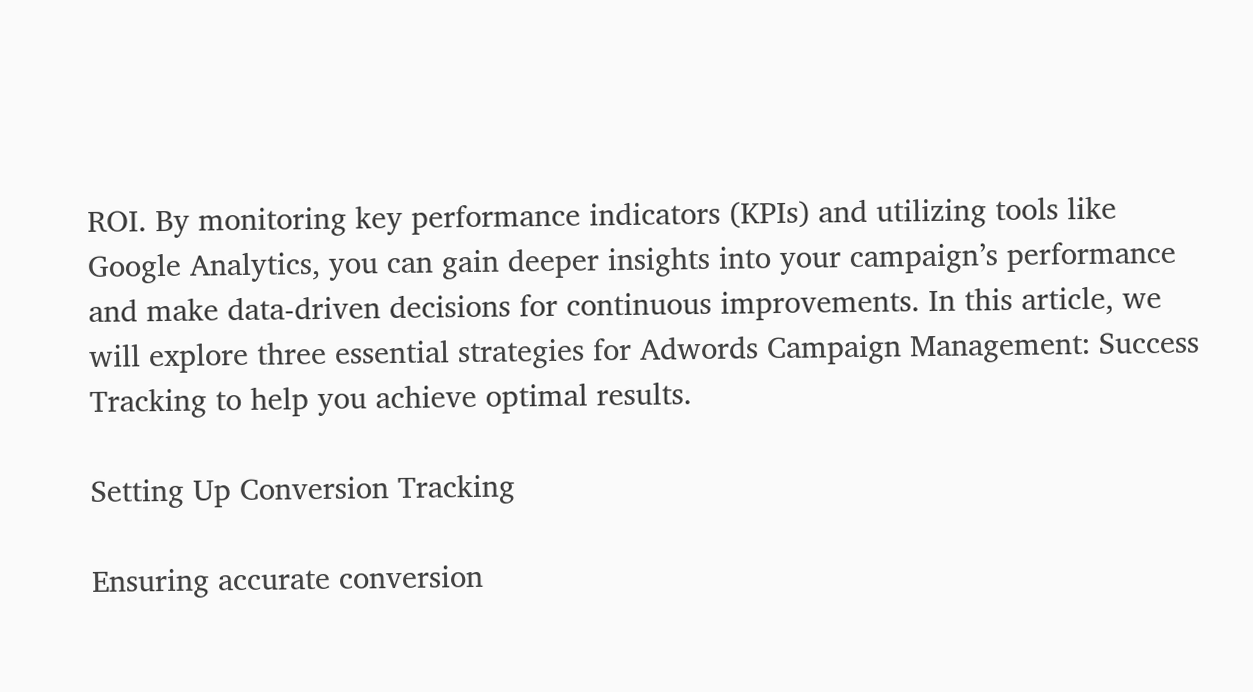ROI. By monitoring key performance indicators (KPIs) and utilizing tools like Google Analytics, you can gain deeper insights into your campaign’s performance and make data-driven decisions for continuous improvements. In this article, we will explore three essential strategies for Adwords Campaign Management: Success Tracking to help you achieve optimal results.

Setting Up Conversion Tracking

Ensuring accurate conversion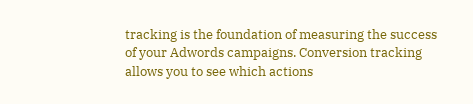tracking is the foundation of measuring the success of your Adwords campaigns. Conversion tracking allows you to see which actions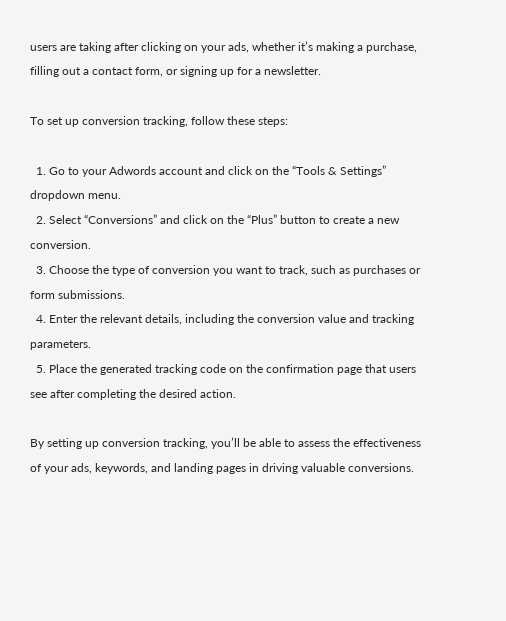users are taking after clicking on your ads, whether it’s making a purchase, filling out a contact form, or signing up for a newsletter.

To set up conversion tracking, follow these steps:

  1. Go to your Adwords account and click on the “Tools & Settings” dropdown menu.
  2. Select “Conversions” and click on the “Plus” button to create a new conversion.
  3. Choose the type of conversion you want to track, such as purchases or form submissions.
  4. Enter the relevant details, including the conversion value and tracking parameters.
  5. Place the generated tracking code on the confirmation page that users see after completing the desired action.

By setting up conversion tracking, you’ll be able to assess the effectiveness of your ads, keywords, and landing pages in driving valuable conversions.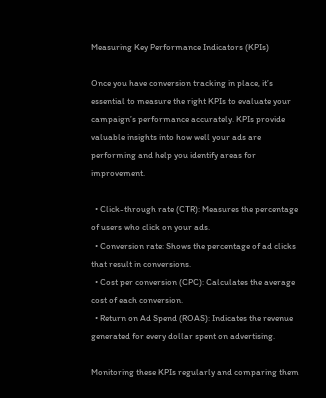Measuring Key Performance Indicators (KPIs)

Once you have conversion tracking in place, it’s essential to measure the right KPIs to evaluate your campaign’s performance accurately. KPIs provide valuable insights into how well your ads are performing and help you identify areas for improvement.

  • Click-through rate (CTR): Measures the percentage of users who click on your ads.
  • Conversion rate: Shows the percentage of ad clicks that result in conversions.
  • Cost per conversion (CPC): Calculates the average cost of each conversion.
  • Return on Ad Spend (ROAS): Indicates the revenue generated for every dollar spent on advertising.

Monitoring these KPIs regularly and comparing them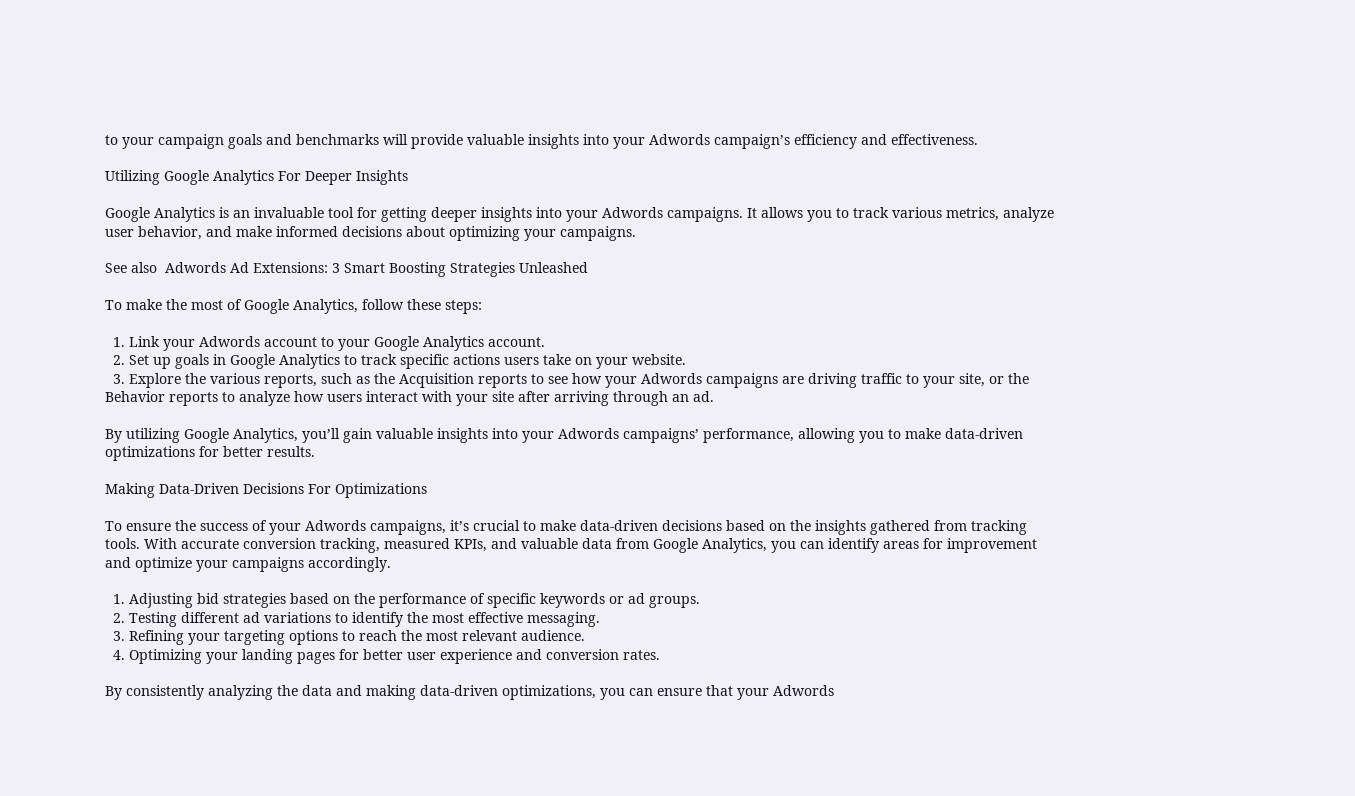to your campaign goals and benchmarks will provide valuable insights into your Adwords campaign’s efficiency and effectiveness.

Utilizing Google Analytics For Deeper Insights

Google Analytics is an invaluable tool for getting deeper insights into your Adwords campaigns. It allows you to track various metrics, analyze user behavior, and make informed decisions about optimizing your campaigns.

See also  Adwords Ad Extensions: 3 Smart Boosting Strategies Unleashed

To make the most of Google Analytics, follow these steps:

  1. Link your Adwords account to your Google Analytics account.
  2. Set up goals in Google Analytics to track specific actions users take on your website.
  3. Explore the various reports, such as the Acquisition reports to see how your Adwords campaigns are driving traffic to your site, or the Behavior reports to analyze how users interact with your site after arriving through an ad.

By utilizing Google Analytics, you’ll gain valuable insights into your Adwords campaigns’ performance, allowing you to make data-driven optimizations for better results.

Making Data-Driven Decisions For Optimizations

To ensure the success of your Adwords campaigns, it’s crucial to make data-driven decisions based on the insights gathered from tracking tools. With accurate conversion tracking, measured KPIs, and valuable data from Google Analytics, you can identify areas for improvement and optimize your campaigns accordingly.

  1. Adjusting bid strategies based on the performance of specific keywords or ad groups.
  2. Testing different ad variations to identify the most effective messaging.
  3. Refining your targeting options to reach the most relevant audience.
  4. Optimizing your landing pages for better user experience and conversion rates.

By consistently analyzing the data and making data-driven optimizations, you can ensure that your Adwords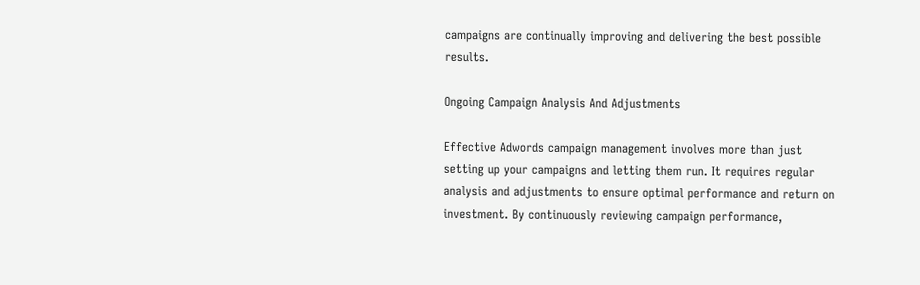campaigns are continually improving and delivering the best possible results.

Ongoing Campaign Analysis And Adjustments

Effective Adwords campaign management involves more than just setting up your campaigns and letting them run. It requires regular analysis and adjustments to ensure optimal performance and return on investment. By continuously reviewing campaign performance,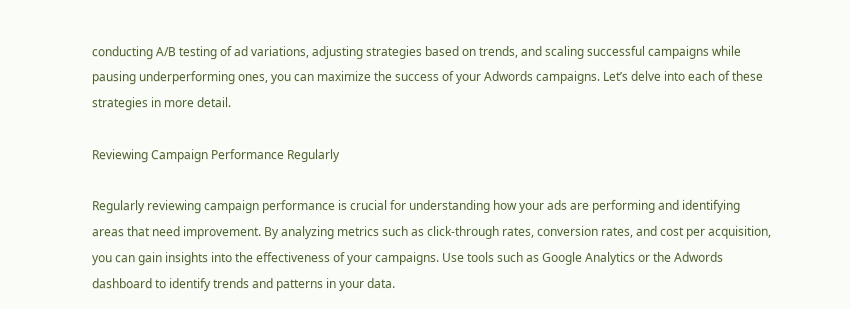conducting A/B testing of ad variations, adjusting strategies based on trends, and scaling successful campaigns while pausing underperforming ones, you can maximize the success of your Adwords campaigns. Let’s delve into each of these strategies in more detail.

Reviewing Campaign Performance Regularly

Regularly reviewing campaign performance is crucial for understanding how your ads are performing and identifying areas that need improvement. By analyzing metrics such as click-through rates, conversion rates, and cost per acquisition, you can gain insights into the effectiveness of your campaigns. Use tools such as Google Analytics or the Adwords dashboard to identify trends and patterns in your data.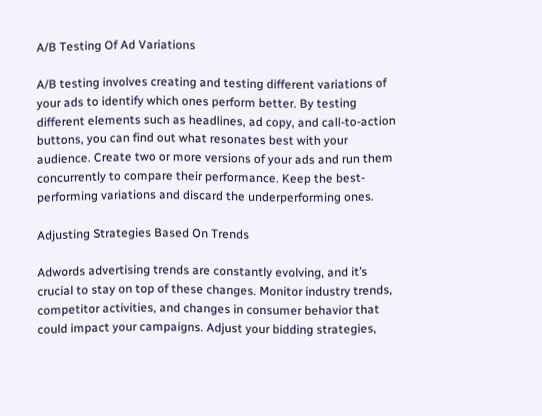A/B Testing Of Ad Variations

A/B testing involves creating and testing different variations of your ads to identify which ones perform better. By testing different elements such as headlines, ad copy, and call-to-action buttons, you can find out what resonates best with your audience. Create two or more versions of your ads and run them concurrently to compare their performance. Keep the best-performing variations and discard the underperforming ones.

Adjusting Strategies Based On Trends

Adwords advertising trends are constantly evolving, and it’s crucial to stay on top of these changes. Monitor industry trends, competitor activities, and changes in consumer behavior that could impact your campaigns. Adjust your bidding strategies,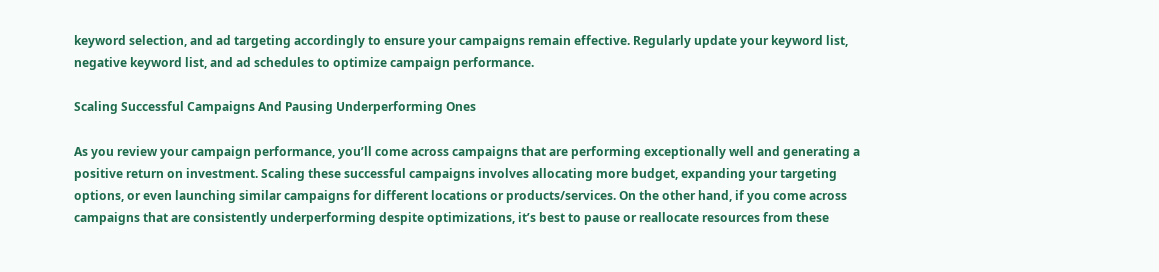keyword selection, and ad targeting accordingly to ensure your campaigns remain effective. Regularly update your keyword list, negative keyword list, and ad schedules to optimize campaign performance.

Scaling Successful Campaigns And Pausing Underperforming Ones

As you review your campaign performance, you’ll come across campaigns that are performing exceptionally well and generating a positive return on investment. Scaling these successful campaigns involves allocating more budget, expanding your targeting options, or even launching similar campaigns for different locations or products/services. On the other hand, if you come across campaigns that are consistently underperforming despite optimizations, it’s best to pause or reallocate resources from these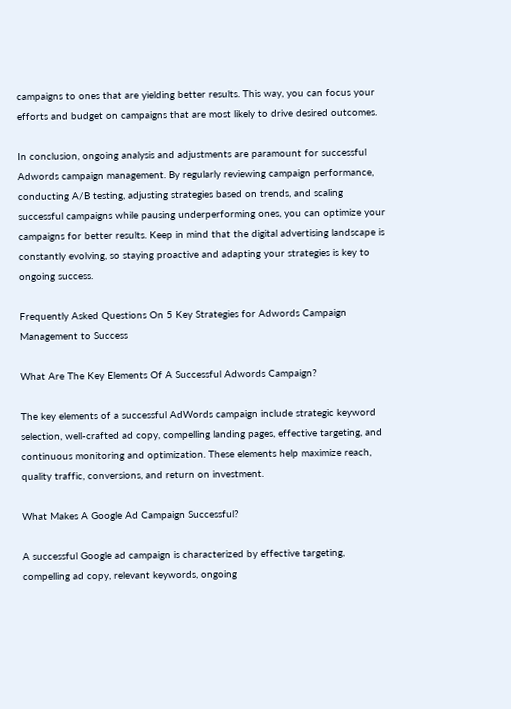campaigns to ones that are yielding better results. This way, you can focus your efforts and budget on campaigns that are most likely to drive desired outcomes.

In conclusion, ongoing analysis and adjustments are paramount for successful Adwords campaign management. By regularly reviewing campaign performance, conducting A/B testing, adjusting strategies based on trends, and scaling successful campaigns while pausing underperforming ones, you can optimize your campaigns for better results. Keep in mind that the digital advertising landscape is constantly evolving, so staying proactive and adapting your strategies is key to ongoing success.

Frequently Asked Questions On 5 Key Strategies for Adwords Campaign Management to Success

What Are The Key Elements Of A Successful Adwords Campaign?

The key elements of a successful AdWords campaign include strategic keyword selection, well-crafted ad copy, compelling landing pages, effective targeting, and continuous monitoring and optimization. These elements help maximize reach, quality traffic, conversions, and return on investment.

What Makes A Google Ad Campaign Successful?

A successful Google ad campaign is characterized by effective targeting, compelling ad copy, relevant keywords, ongoing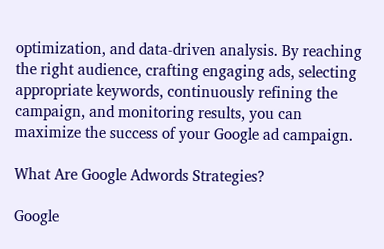optimization, and data-driven analysis. By reaching the right audience, crafting engaging ads, selecting appropriate keywords, continuously refining the campaign, and monitoring results, you can maximize the success of your Google ad campaign.

What Are Google Adwords Strategies?

Google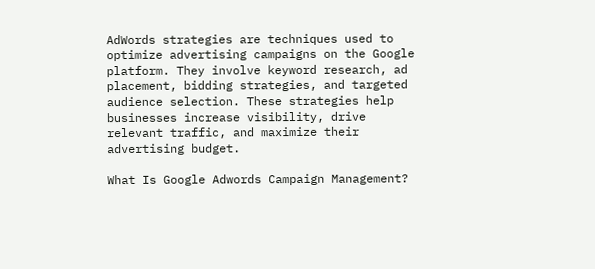AdWords strategies are techniques used to optimize advertising campaigns on the Google platform. They involve keyword research, ad placement, bidding strategies, and targeted audience selection. These strategies help businesses increase visibility, drive relevant traffic, and maximize their advertising budget.

What Is Google Adwords Campaign Management?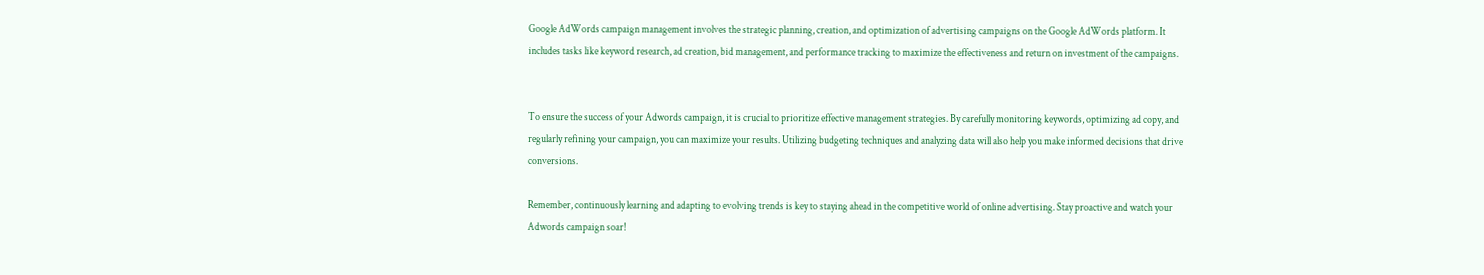Google AdWords campaign management involves the strategic planning, creation, and optimization of advertising campaigns on the Google AdWords platform. It includes tasks like keyword research, ad creation, bid management, and performance tracking to maximize the effectiveness and return on investment of the campaigns.


To ensure the success of your Adwords campaign, it is crucial to prioritize effective management strategies. By carefully monitoring keywords, optimizing ad copy, and regularly refining your campaign, you can maximize your results. Utilizing budgeting techniques and analyzing data will also help you make informed decisions that drive conversions.

Remember, continuously learning and adapting to evolving trends is key to staying ahead in the competitive world of online advertising. Stay proactive and watch your Adwords campaign soar!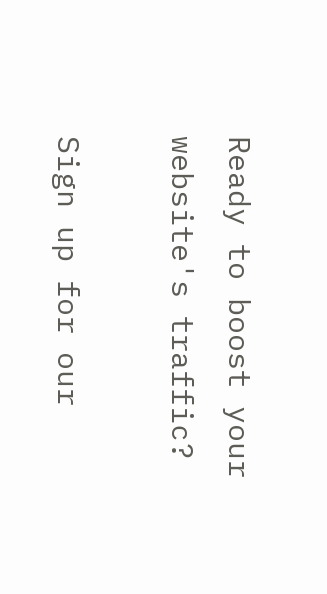Ready to boost your website's traffic?

Sign up for our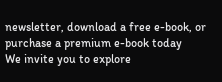newsletter, download a free e-book, or purchase a premium e-book today
We invite you to explore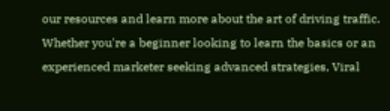our resources and learn more about the art of driving traffic. Whether you're a beginner looking to learn the basics or an experienced marketer seeking advanced strategies, Viral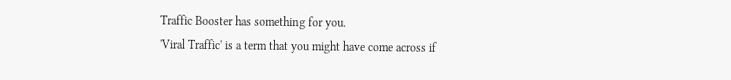Traffic Booster has something for you.
'Viral Traffic' is a term that you might have come across if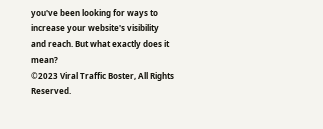you've been looking for ways to increase your website's visibility and reach. But what exactly does it mean?
©2023 Viral Traffic Boster, All Rights Reserved.